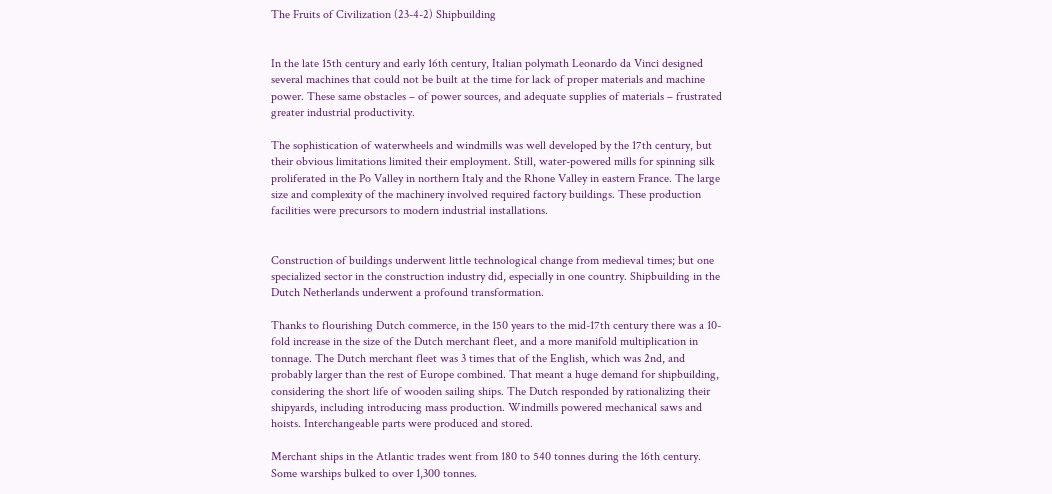The Fruits of Civilization (23-4-2) Shipbuilding


In the late 15th century and early 16th century, Italian polymath Leonardo da Vinci designed several machines that could not be built at the time for lack of proper materials and machine power. These same obstacles – of power sources, and adequate supplies of materials – frustrated greater industrial productivity.

The sophistication of waterwheels and windmills was well developed by the 17th century, but their obvious limitations limited their employment. Still, water-powered mills for spinning silk proliferated in the Po Valley in northern Italy and the Rhone Valley in eastern France. The large size and complexity of the machinery involved required factory buildings. These production facilities were precursors to modern industrial installations.


Construction of buildings underwent little technological change from medieval times; but one specialized sector in the construction industry did, especially in one country. Shipbuilding in the Dutch Netherlands underwent a profound transformation.

Thanks to flourishing Dutch commerce, in the 150 years to the mid-17th century there was a 10-fold increase in the size of the Dutch merchant fleet, and a more manifold multiplication in tonnage. The Dutch merchant fleet was 3 times that of the English, which was 2nd, and probably larger than the rest of Europe combined. That meant a huge demand for shipbuilding, considering the short life of wooden sailing ships. The Dutch responded by rationalizing their shipyards, including introducing mass production. Windmills powered mechanical saws and hoists. Interchangeable parts were produced and stored.

Merchant ships in the Atlantic trades went from 180 to 540 tonnes during the 16th century. Some warships bulked to over 1,300 tonnes.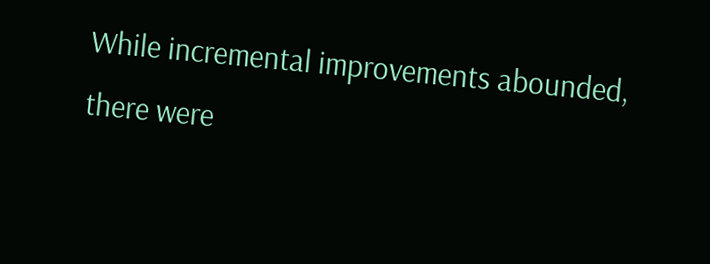While incremental improvements abounded, there were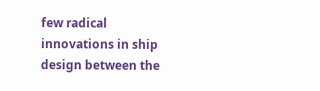few radical innovations in ship design between the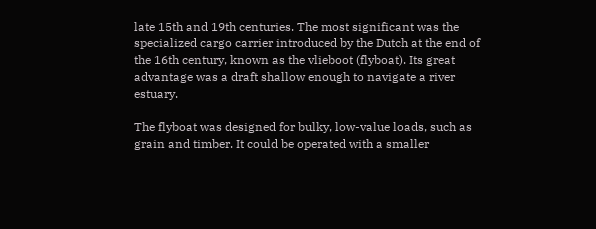late 15th and 19th centuries. The most significant was the specialized cargo carrier introduced by the Dutch at the end of the 16th century, known as the vlieboot (flyboat). Its great advantage was a draft shallow enough to navigate a river estuary.

The flyboat was designed for bulky, low-value loads, such as grain and timber. It could be operated with a smaller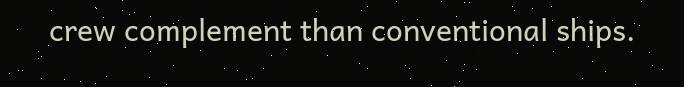crew complement than conventional ships.